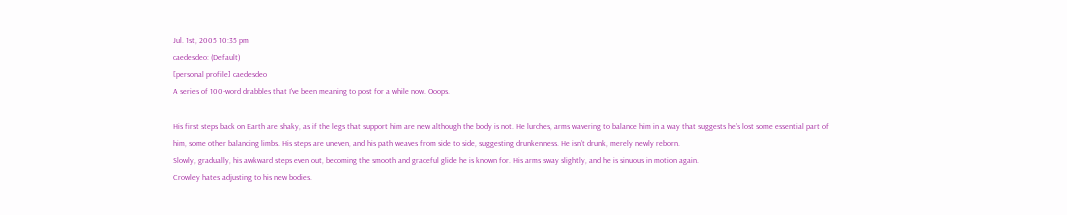Jul. 1st, 2005 10:35 pm
caedesdeo: (Default)
[personal profile] caedesdeo
A series of 100-word drabbles that I've been meaning to post for a while now. Ooops.

His first steps back on Earth are shaky, as if the legs that support him are new although the body is not. He lurches, arms wavering to balance him in a way that suggests he’s lost some essential part of him, some other balancing limbs. His steps are uneven, and his path weaves from side to side, suggesting drunkenness. He isn’t drunk, merely newly reborn.
Slowly, gradually, his awkward steps even out, becoming the smooth and graceful glide he is known for. His arms sway slightly, and he is sinuous in motion again.
Crowley hates adjusting to his new bodies.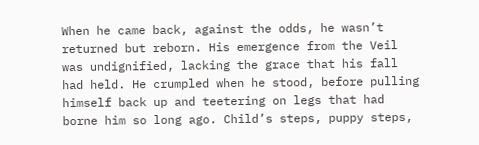When he came back, against the odds, he wasn’t returned but reborn. His emergence from the Veil was undignified, lacking the grace that his fall had held. He crumpled when he stood, before pulling himself back up and teetering on legs that had borne him so long ago. Child’s steps, puppy steps,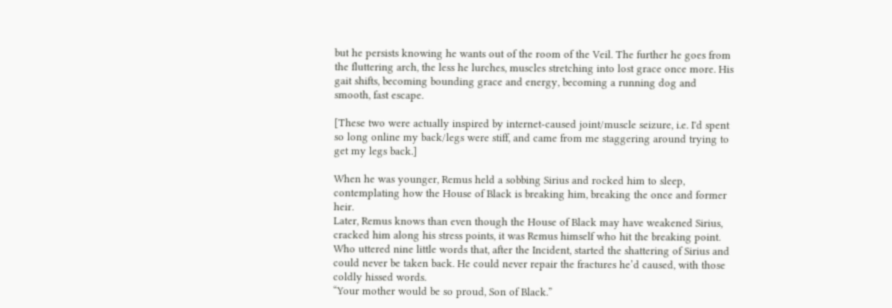but he persists knowing he wants out of the room of the Veil. The further he goes from the fluttering arch, the less he lurches, muscles stretching into lost grace once more. His gait shifts, becoming bounding grace and energy, becoming a running dog and smooth, fast escape.

[These two were actually inspired by internet-caused joint/muscle seizure, i.e. I'd spent so long online my back/legs were stiff, and came from me staggering around trying to get my legs back.]

When he was younger, Remus held a sobbing Sirius and rocked him to sleep, contemplating how the House of Black is breaking him, breaking the once and former heir.
Later, Remus knows than even though the House of Black may have weakened Sirius, cracked him along his stress points, it was Remus himself who hit the breaking point. Who uttered nine little words that, after the Incident, started the shattering of Sirius and could never be taken back. He could never repair the fractures he’d caused, with those coldly hissed words.
“Your mother would be so proud, Son of Black.”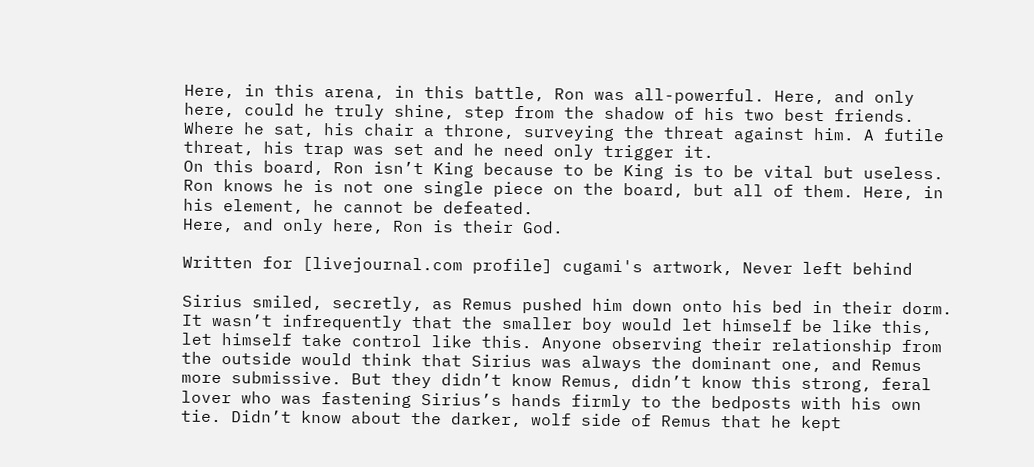Here, in this arena, in this battle, Ron was all-powerful. Here, and only here, could he truly shine, step from the shadow of his two best friends. Where he sat, his chair a throne, surveying the threat against him. A futile threat, his trap was set and he need only trigger it.
On this board, Ron isn’t King because to be King is to be vital but useless. Ron knows he is not one single piece on the board, but all of them. Here, in his element, he cannot be defeated.
Here, and only here, Ron is their God.

Written for [livejournal.com profile] cugami's artwork, Never left behind

Sirius smiled, secretly, as Remus pushed him down onto his bed in their dorm. It wasn’t infrequently that the smaller boy would let himself be like this, let himself take control like this. Anyone observing their relationship from the outside would think that Sirius was always the dominant one, and Remus more submissive. But they didn’t know Remus, didn’t know this strong, feral lover who was fastening Sirius’s hands firmly to the bedposts with his own tie. Didn’t know about the darker, wolf side of Remus that he kept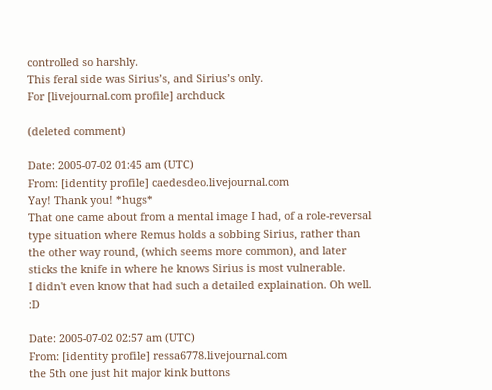controlled so harshly.
This feral side was Sirius’s, and Sirius’s only.
For [livejournal.com profile] archduck

(deleted comment)

Date: 2005-07-02 01:45 am (UTC)
From: [identity profile] caedesdeo.livejournal.com
Yay! Thank you! *hugs*
That one came about from a mental image I had, of a role-reversal type situation where Remus holds a sobbing Sirius, rather than the other way round, (which seems more common), and later sticks the knife in where he knows Sirius is most vulnerable.
I didn't even know that had such a detailed explaination. Oh well. :D

Date: 2005-07-02 02:57 am (UTC)
From: [identity profile] ressa6778.livejournal.com
the 5th one just hit major kink buttons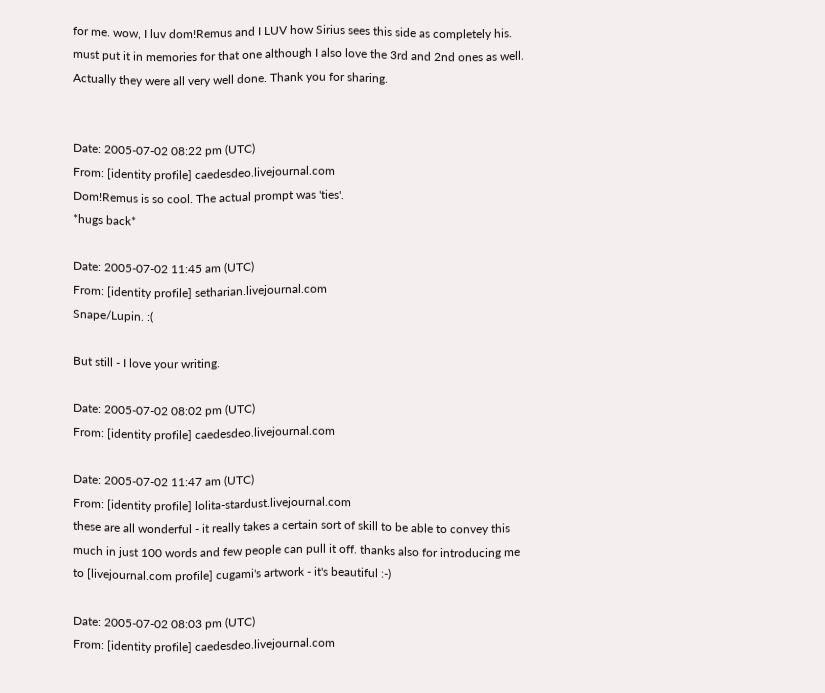for me. wow, I luv dom!Remus and I LUV how Sirius sees this side as completely his. must put it in memories for that one although I also love the 3rd and 2nd ones as well. Actually they were all very well done. Thank you for sharing.


Date: 2005-07-02 08:22 pm (UTC)
From: [identity profile] caedesdeo.livejournal.com
Dom!Remus is so cool. The actual prompt was 'ties'.
*hugs back*

Date: 2005-07-02 11:45 am (UTC)
From: [identity profile] setharian.livejournal.com
Snape/Lupin. :(

But still - I love your writing.

Date: 2005-07-02 08:02 pm (UTC)
From: [identity profile] caedesdeo.livejournal.com

Date: 2005-07-02 11:47 am (UTC)
From: [identity profile] lolita-stardust.livejournal.com
these are all wonderful - it really takes a certain sort of skill to be able to convey this much in just 100 words and few people can pull it off. thanks also for introducing me to [livejournal.com profile] cugami's artwork - it's beautiful :-)

Date: 2005-07-02 08:03 pm (UTC)
From: [identity profile] caedesdeo.livejournal.com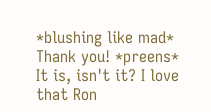*blushing like mad*
Thank you! *preens*
It is, isn't it? I love that Ron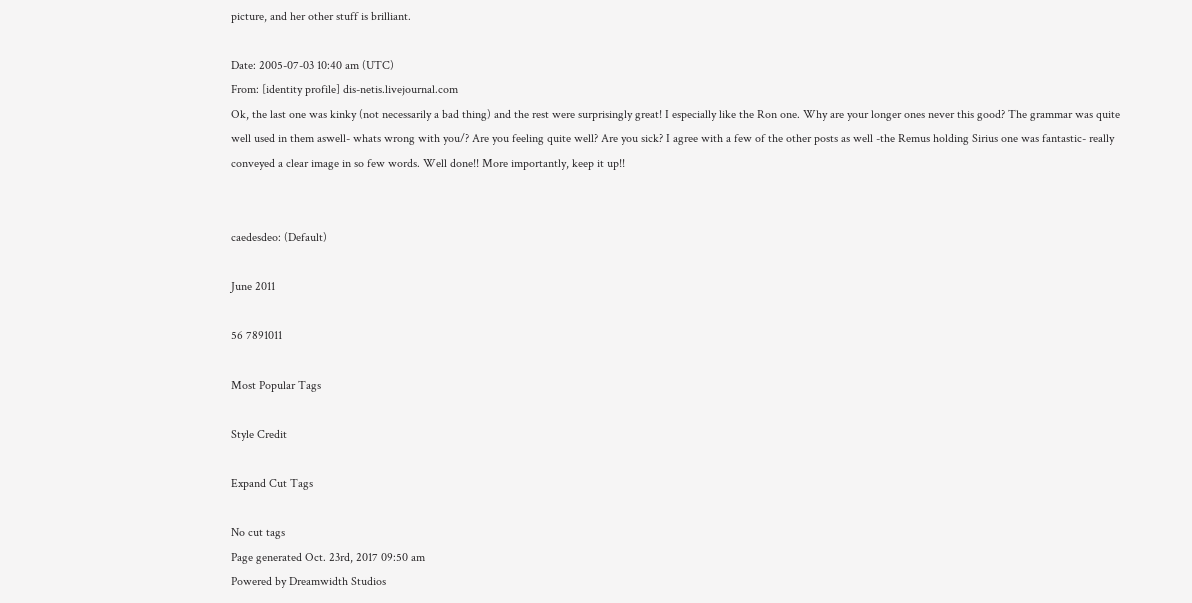picture, and her other stuff is brilliant.

Date: 2005-07-03 10:40 am (UTC)
From: [identity profile] dis-netis.livejournal.com
Ok, the last one was kinky (not necessarily a bad thing) and the rest were surprisingly great! I especially like the Ron one. Why are your longer ones never this good? The grammar was quite well used in them aswell- whats wrong with you/? Are you feeling quite well? Are you sick? I agree with a few of the other posts as well -the Remus holding Sirius one was fantastic- really conveyed a clear image in so few words. Well done!! More importantly, keep it up!!


caedesdeo: (Default)

June 2011

56 7891011

Most Popular Tags

Style Credit

Expand Cut Tags

No cut tags
Page generated Oct. 23rd, 2017 09:50 am
Powered by Dreamwidth Studios